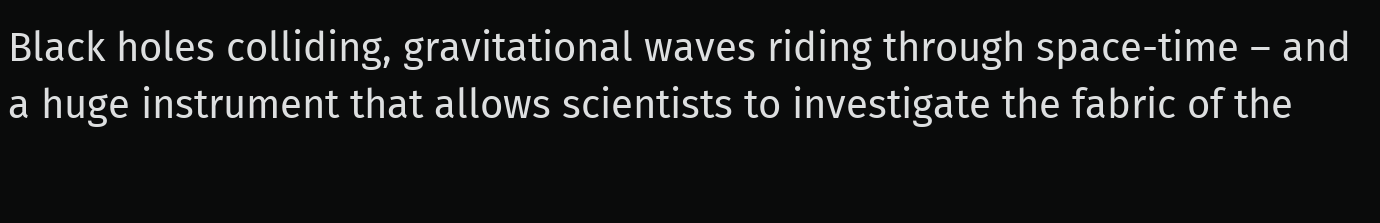Black holes colliding, gravitational waves riding through space-time – and a huge instrument that allows scientists to investigate the fabric of the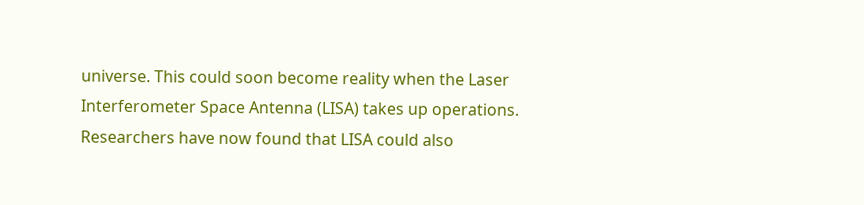universe. This could soon become reality when the Laser Interferometer Space Antenna (LISA) takes up operations. Researchers have now found that LISA could also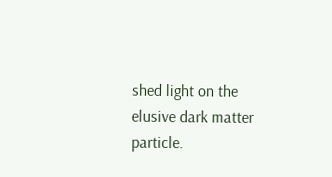shed light on the elusive dark matter particle.